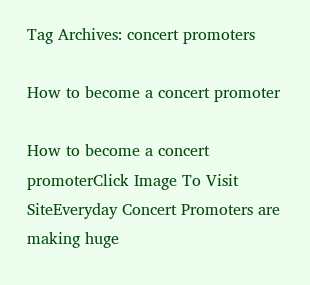Tag Archives: concert promoters

How to become a concert promoter

How to become a concert promoterClick Image To Visit SiteEveryday Concert Promoters are making huge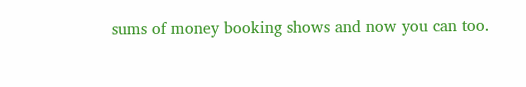sums of money booking shows and now you can too.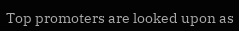Top promoters are looked upon as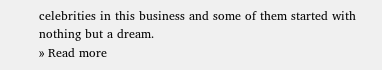celebrities in this business and some of them started with nothing but a dream.
» Read more